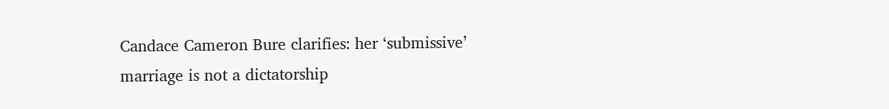Candace Cameron Bure clarifies: her ‘submissive’ marriage is not a dictatorship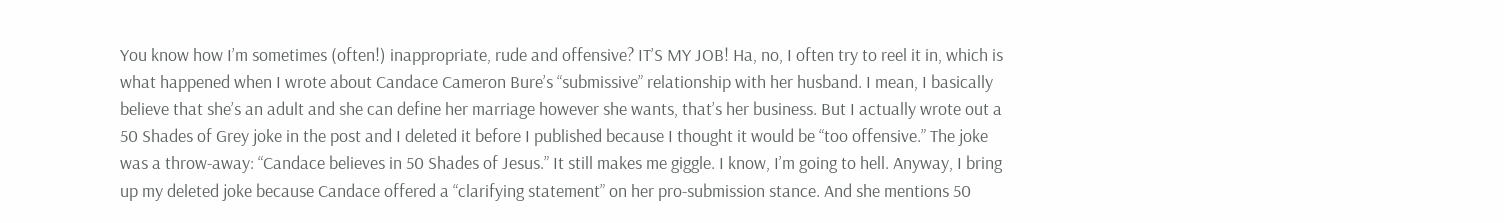You know how I’m sometimes (often!) inappropriate, rude and offensive? IT’S MY JOB! Ha, no, I often try to reel it in, which is what happened when I wrote about Candace Cameron Bure’s “submissive” relationship with her husband. I mean, I basically believe that she’s an adult and she can define her marriage however she wants, that’s her business. But I actually wrote out a 50 Shades of Grey joke in the post and I deleted it before I published because I thought it would be “too offensive.” The joke was a throw-away: “Candace believes in 50 Shades of Jesus.” It still makes me giggle. I know, I’m going to hell. Anyway, I bring up my deleted joke because Candace offered a “clarifying statement” on her pro-submission stance. And she mentions 50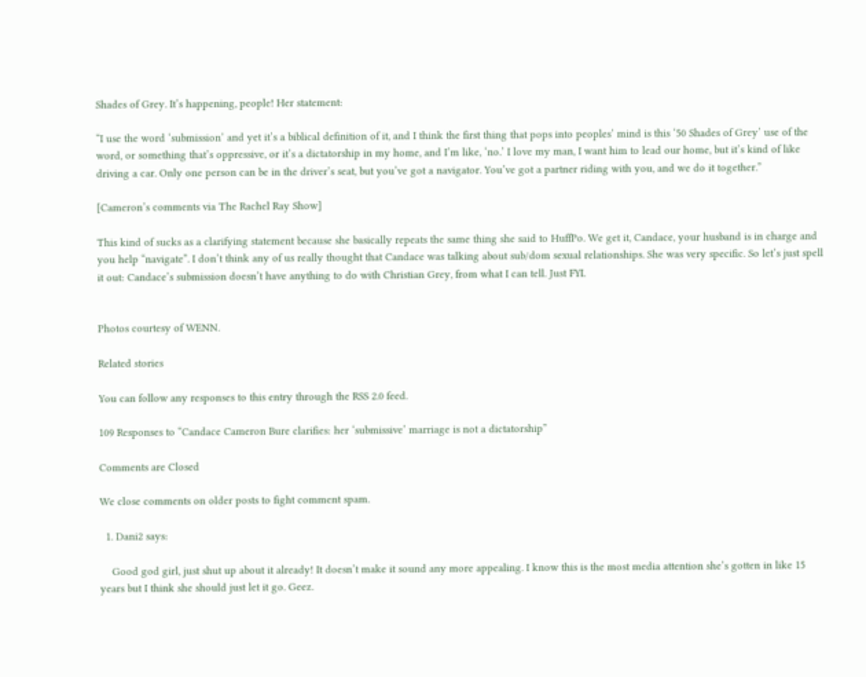Shades of Grey. It’s happening, people! Her statement:

“I use the word ‘submission’ and yet it’s a biblical definition of it, and I think the first thing that pops into peoples’ mind is this ‘50 Shades of Grey’ use of the word, or something that’s oppressive, or it’s a dictatorship in my home, and I’m like, ‘no.’ I love my man, I want him to lead our home, but it’s kind of like driving a car. Only one person can be in the driver’s seat, but you’ve got a navigator. You’ve got a partner riding with you, and we do it together.”

[Cameron’s comments via The Rachel Ray Show]

This kind of sucks as a clarifying statement because she basically repeats the same thing she said to HuffPo. We get it, Candace, your husband is in charge and you help “navigate”. I don’t think any of us really thought that Candace was talking about sub/dom sexual relationships. She was very specific. So let’s just spell it out: Candace’s submission doesn’t have anything to do with Christian Grey, from what I can tell. Just FYI.


Photos courtesy of WENN.

Related stories

You can follow any responses to this entry through the RSS 2.0 feed.

109 Responses to “Candace Cameron Bure clarifies: her ‘submissive’ marriage is not a dictatorship”

Comments are Closed

We close comments on older posts to fight comment spam.

  1. Dani2 says:

    Good god girl, just shut up about it already! It doesn’t make it sound any more appealing. I know this is the most media attention she’s gotten in like 15 years but I think she should just let it go. Geez.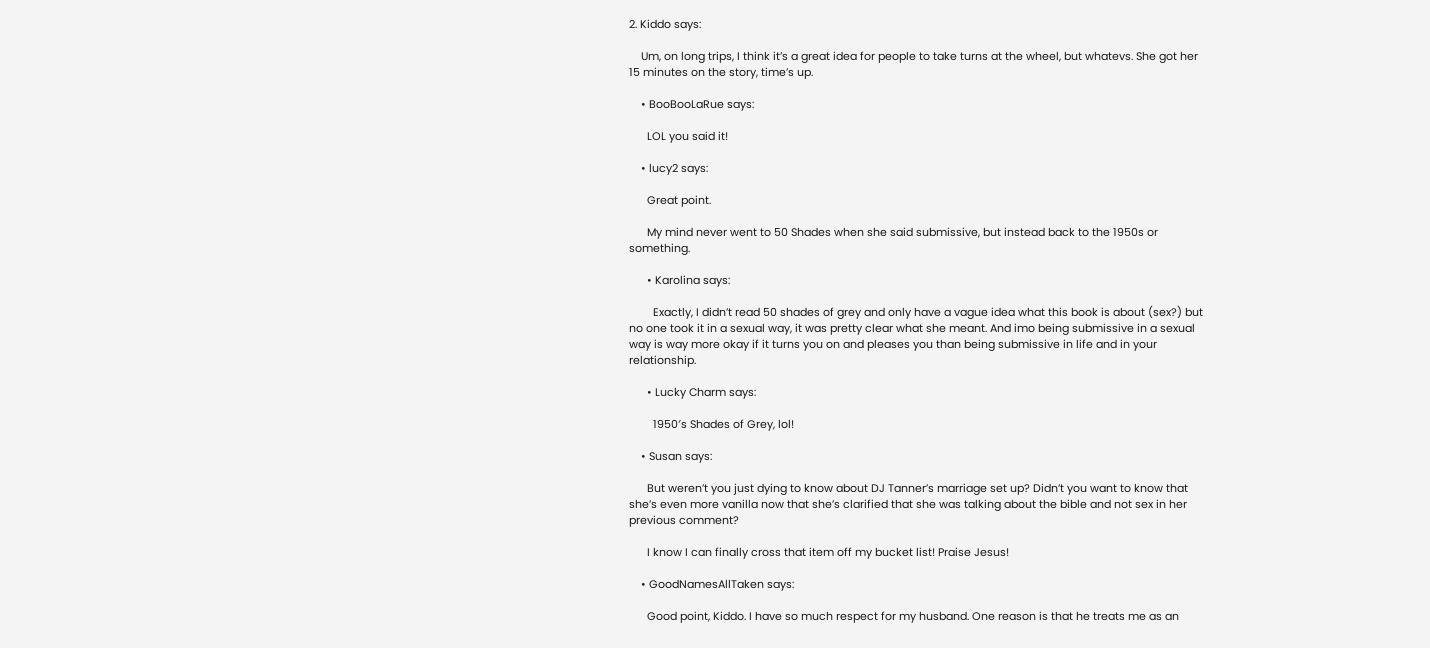2. Kiddo says:

    Um, on long trips, I think it’s a great idea for people to take turns at the wheel, but whatevs. She got her 15 minutes on the story, time’s up.

    • BooBooLaRue says:

      LOL you said it!

    • lucy2 says:

      Great point.

      My mind never went to 50 Shades when she said submissive, but instead back to the 1950s or something.

      • Karolina says:

        Exactly, I didn’t read 50 shades of grey and only have a vague idea what this book is about (sex?) but no one took it in a sexual way, it was pretty clear what she meant. And imo being submissive in a sexual way is way more okay if it turns you on and pleases you than being submissive in life and in your relationship.

      • Lucky Charm says:

        1950′s Shades of Grey, lol!

    • Susan says:

      But weren’t you just dying to know about DJ Tanner’s marriage set up? Didn’t you want to know that she’s even more vanilla now that she’s clarified that she was talking about the bible and not sex in her previous comment?

      I know I can finally cross that item off my bucket list! Praise Jesus!

    • GoodNamesAllTaken says:

      Good point, Kiddo. I have so much respect for my husband. One reason is that he treats me as an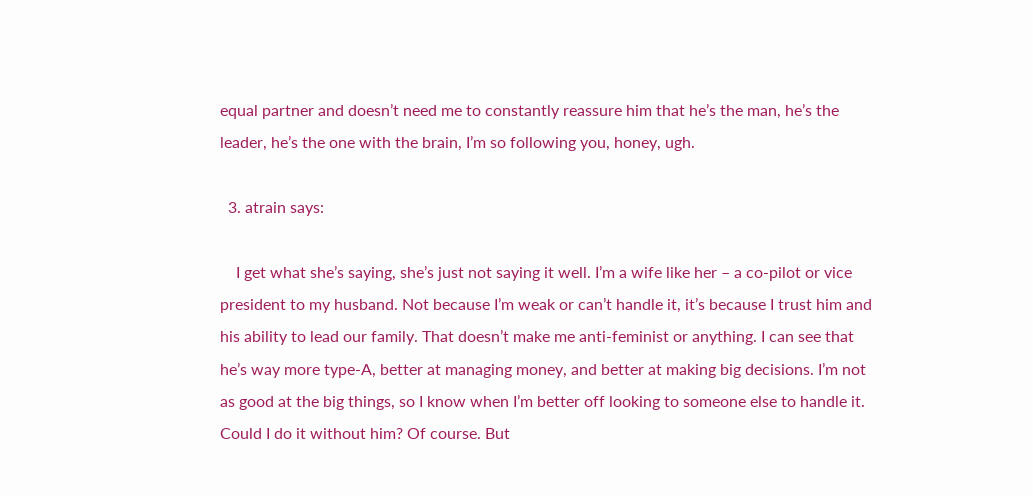equal partner and doesn’t need me to constantly reassure him that he’s the man, he’s the leader, he’s the one with the brain, I’m so following you, honey, ugh.

  3. atrain says:

    I get what she’s saying, she’s just not saying it well. I’m a wife like her – a co-pilot or vice president to my husband. Not because I’m weak or can’t handle it, it’s because I trust him and his ability to lead our family. That doesn’t make me anti-feminist or anything. I can see that he’s way more type-A, better at managing money, and better at making big decisions. I’m not as good at the big things, so I know when I’m better off looking to someone else to handle it. Could I do it without him? Of course. But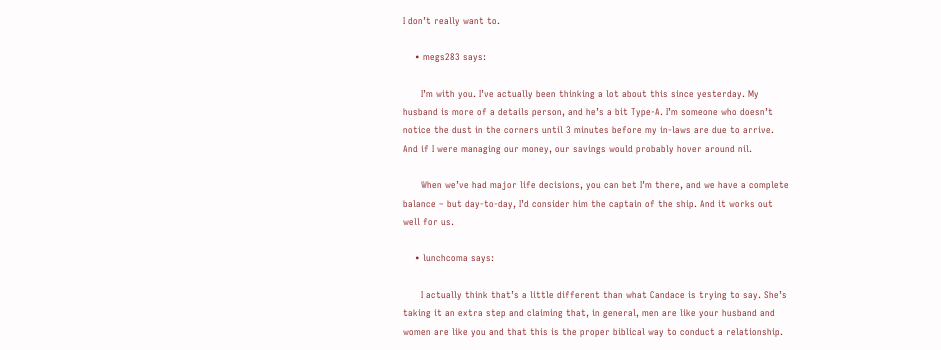I don’t really want to.

    • megs283 says:

      I’m with you. I’ve actually been thinking a lot about this since yesterday. My husband is more of a details person, and he’s a bit Type-A. I’m someone who doesn’t notice the dust in the corners until 3 minutes before my in-laws are due to arrive. And if I were managing our money, our savings would probably hover around nil.

      When we’ve had major life decisions, you can bet I’m there, and we have a complete balance – but day-to-day, I’d consider him the captain of the ship. And it works out well for us.

    • lunchcoma says:

      I actually think that’s a little different than what Candace is trying to say. She’s taking it an extra step and claiming that, in general, men are like your husband and women are like you and that this is the proper biblical way to conduct a relationship.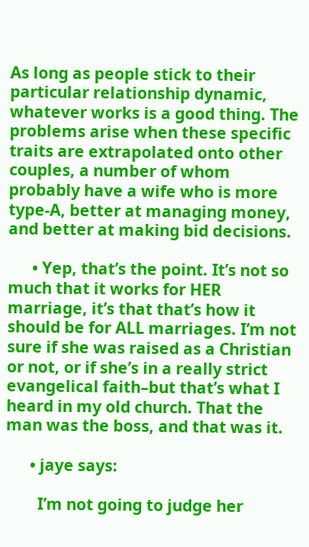As long as people stick to their particular relationship dynamic, whatever works is a good thing. The problems arise when these specific traits are extrapolated onto other couples, a number of whom probably have a wife who is more type-A, better at managing money, and better at making bid decisions.

      • Yep, that’s the point. It’s not so much that it works for HER marriage, it’s that that’s how it should be for ALL marriages. I’m not sure if she was raised as a Christian or not, or if she’s in a really strict evangelical faith–but that’s what I heard in my old church. That the man was the boss, and that was it.

      • jaye says:

        I’m not going to judge her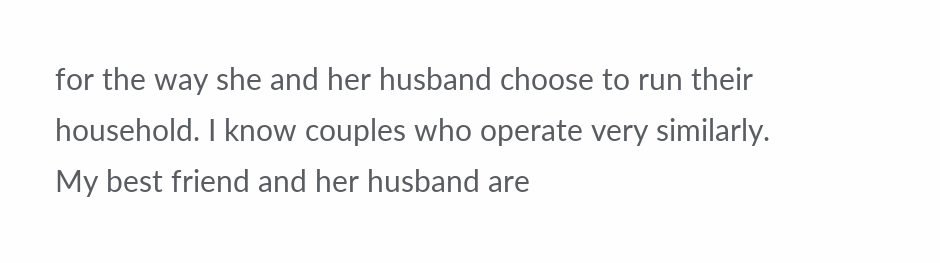for the way she and her husband choose to run their household. I know couples who operate very similarly. My best friend and her husband are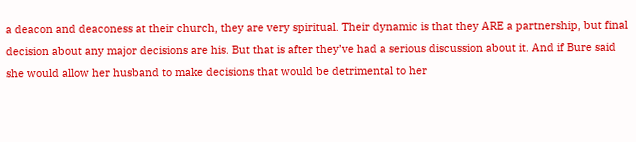a deacon and deaconess at their church, they are very spiritual. Their dynamic is that they ARE a partnership, but final decision about any major decisions are his. But that is after they’ve had a serious discussion about it. And if Bure said she would allow her husband to make decisions that would be detrimental to her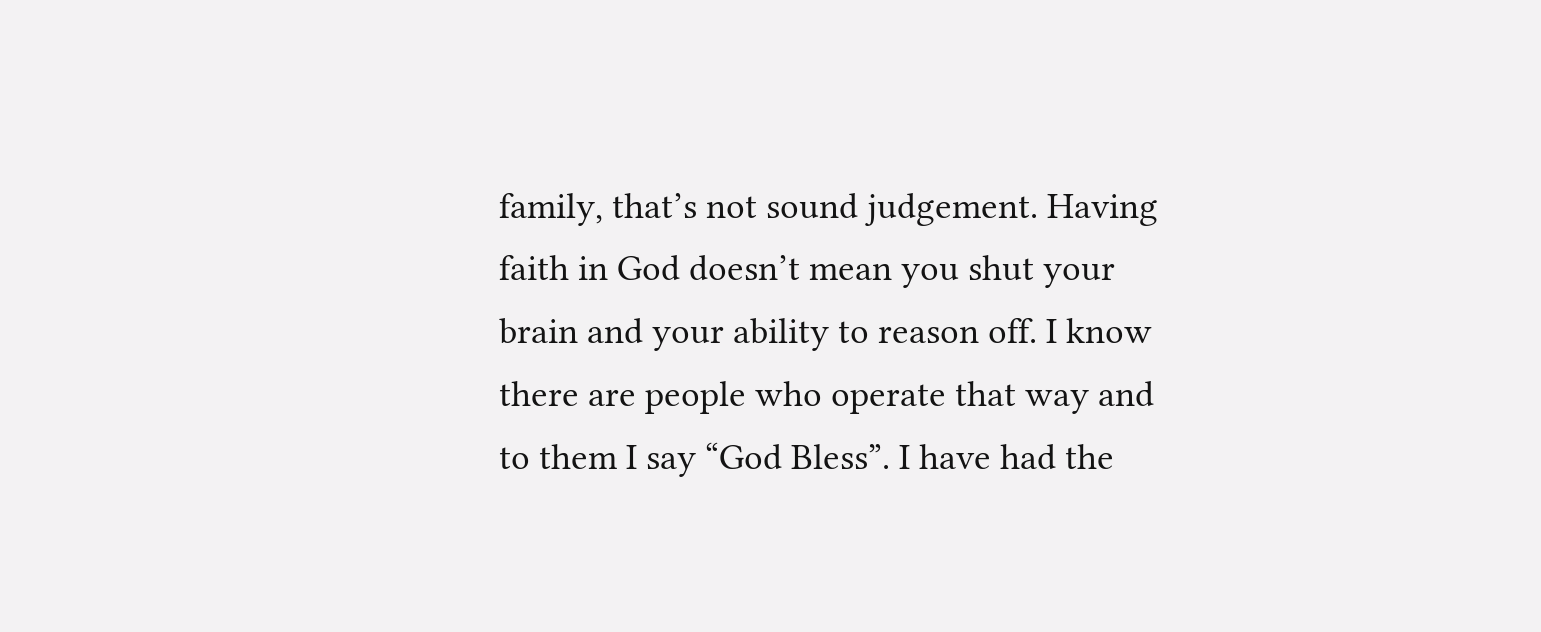family, that’s not sound judgement. Having faith in God doesn’t mean you shut your brain and your ability to reason off. I know there are people who operate that way and to them I say “God Bless”. I have had the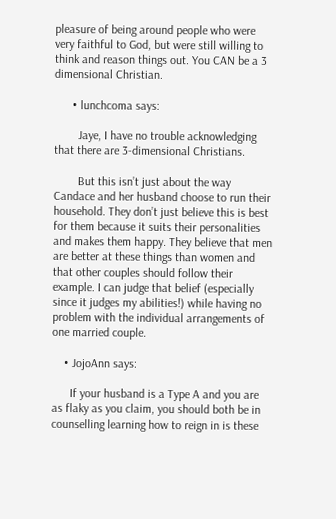pleasure of being around people who were very faithful to God, but were still willing to think and reason things out. You CAN be a 3 dimensional Christian.

      • lunchcoma says:

        Jaye, I have no trouble acknowledging that there are 3-dimensional Christians.

        But this isn’t just about the way Candace and her husband choose to run their household. They don’t just believe this is best for them because it suits their personalities and makes them happy. They believe that men are better at these things than women and that other couples should follow their example. I can judge that belief (especially since it judges my abilities!) while having no problem with the individual arrangements of one married couple.

    • JojoAnn says:

      If your husband is a Type A and you are as flaky as you claim, you should both be in counselling learning how to reign in is these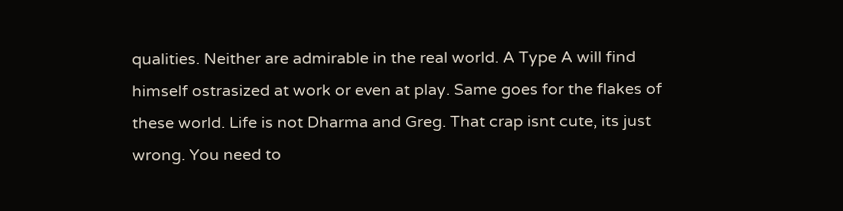qualities. Neither are admirable in the real world. A Type A will find himself ostrasized at work or even at play. Same goes for the flakes of these world. Life is not Dharma and Greg. That crap isnt cute, its just wrong. You need to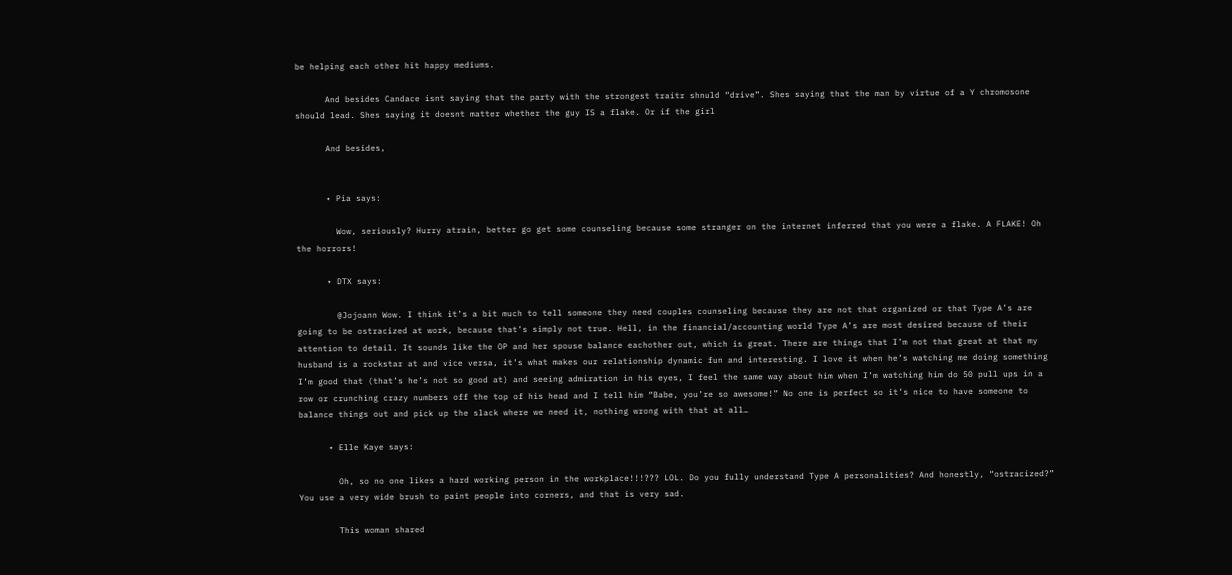be helping each other hit happy mediums.

      And besides Candace isnt saying that the party with the strongest traitr shnuld “drive”. Shes saying that the man by virtue of a Y chromosone should lead. Shes saying it doesnt matter whether the guy IS a flake. Or if the girl

      And besides,


      • Pia says:

        Wow, seriously? Hurry atrain, better go get some counseling because some stranger on the internet inferred that you were a flake. A FLAKE! Oh the horrors!

      • DTX says:

        @Jojoann Wow. I think it’s a bit much to tell someone they need couples counseling because they are not that organized or that Type A’s are going to be ostracized at work, because that’s simply not true. Hell, in the financial/accounting world Type A’s are most desired because of their attention to detail. It sounds like the OP and her spouse balance eachother out, which is great. There are things that I’m not that great at that my husband is a rockstar at and vice versa, it’s what makes our relationship dynamic fun and interesting. I love it when he’s watching me doing something I’m good that (that’s he’s not so good at) and seeing admiration in his eyes, I feel the same way about him when I’m watching him do 50 pull ups in a row or crunching crazy numbers off the top of his head and I tell him “Babe, you’re so awesome!” No one is perfect so it’s nice to have someone to balance things out and pick up the slack where we need it, nothing wrong with that at all…

      • Elle Kaye says:

        Oh, so no one likes a hard working person in the workplace!!!??? LOL. Do you fully understand Type A personalities? And honestly, “ostracized?” You use a very wide brush to paint people into corners, and that is very sad.

        This woman shared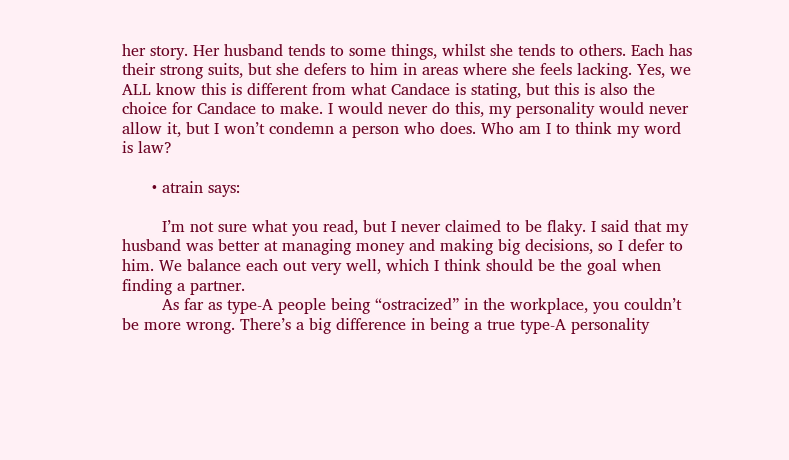her story. Her husband tends to some things, whilst she tends to others. Each has their strong suits, but she defers to him in areas where she feels lacking. Yes, we ALL know this is different from what Candace is stating, but this is also the choice for Candace to make. I would never do this, my personality would never allow it, but I won’t condemn a person who does. Who am I to think my word is law?

      • atrain says:

        I’m not sure what you read, but I never claimed to be flaky. I said that my husband was better at managing money and making big decisions, so I defer to him. We balance each out very well, which I think should be the goal when finding a partner.
        As far as type-A people being “ostracized” in the workplace, you couldn’t be more wrong. There’s a big difference in being a true type-A personality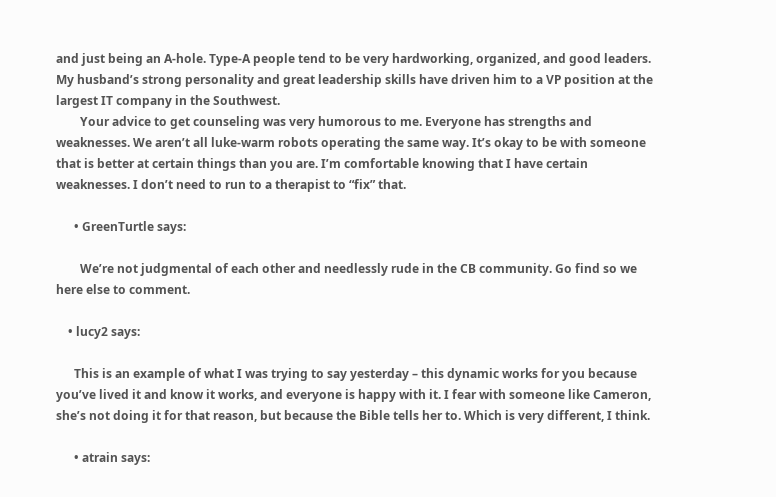and just being an A-hole. Type-A people tend to be very hardworking, organized, and good leaders. My husband’s strong personality and great leadership skills have driven him to a VP position at the largest IT company in the Southwest.
        Your advice to get counseling was very humorous to me. Everyone has strengths and weaknesses. We aren’t all luke-warm robots operating the same way. It’s okay to be with someone that is better at certain things than you are. I’m comfortable knowing that I have certain weaknesses. I don’t need to run to a therapist to “fix” that.

      • GreenTurtle says:

        We’re not judgmental of each other and needlessly rude in the CB community. Go find so we here else to comment.

    • lucy2 says:

      This is an example of what I was trying to say yesterday – this dynamic works for you because you’ve lived it and know it works, and everyone is happy with it. I fear with someone like Cameron, she’s not doing it for that reason, but because the Bible tells her to. Which is very different, I think.

      • atrain says: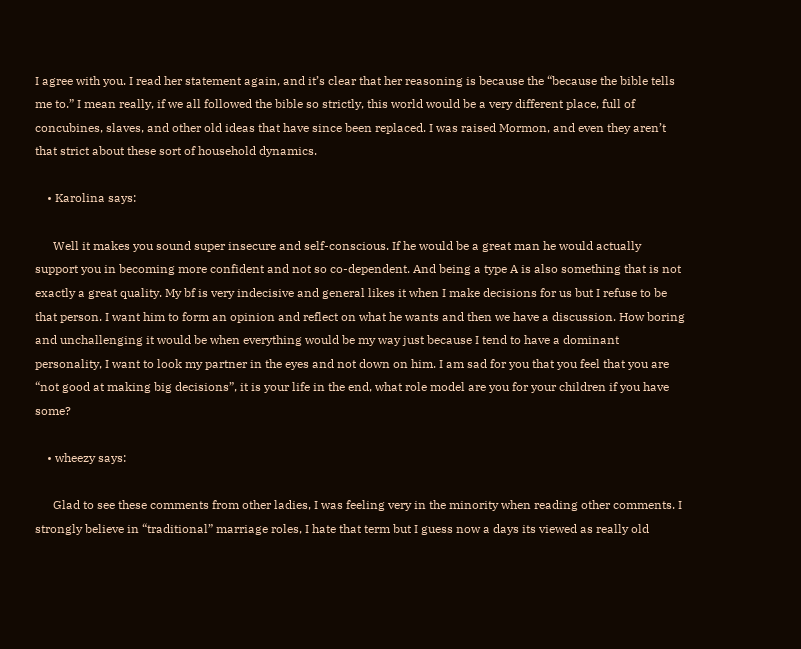I agree with you. I read her statement again, and it’s clear that her reasoning is because the “because the bible tells me to.” I mean really, if we all followed the bible so strictly, this world would be a very different place, full of concubines, slaves, and other old ideas that have since been replaced. I was raised Mormon, and even they aren’t that strict about these sort of household dynamics.

    • Karolina says:

      Well it makes you sound super insecure and self-conscious. If he would be a great man he would actually support you in becoming more confident and not so co-dependent. And being a type A is also something that is not exactly a great quality. My bf is very indecisive and general likes it when I make decisions for us but I refuse to be that person. I want him to form an opinion and reflect on what he wants and then we have a discussion. How boring and unchallenging it would be when everything would be my way just because I tend to have a dominant personality, I want to look my partner in the eyes and not down on him. I am sad for you that you feel that you are “not good at making big decisions”, it is your life in the end, what role model are you for your children if you have some?

    • wheezy says:

      Glad to see these comments from other ladies, I was feeling very in the minority when reading other comments. I strongly believe in “traditional” marriage roles, I hate that term but I guess now a days its viewed as really old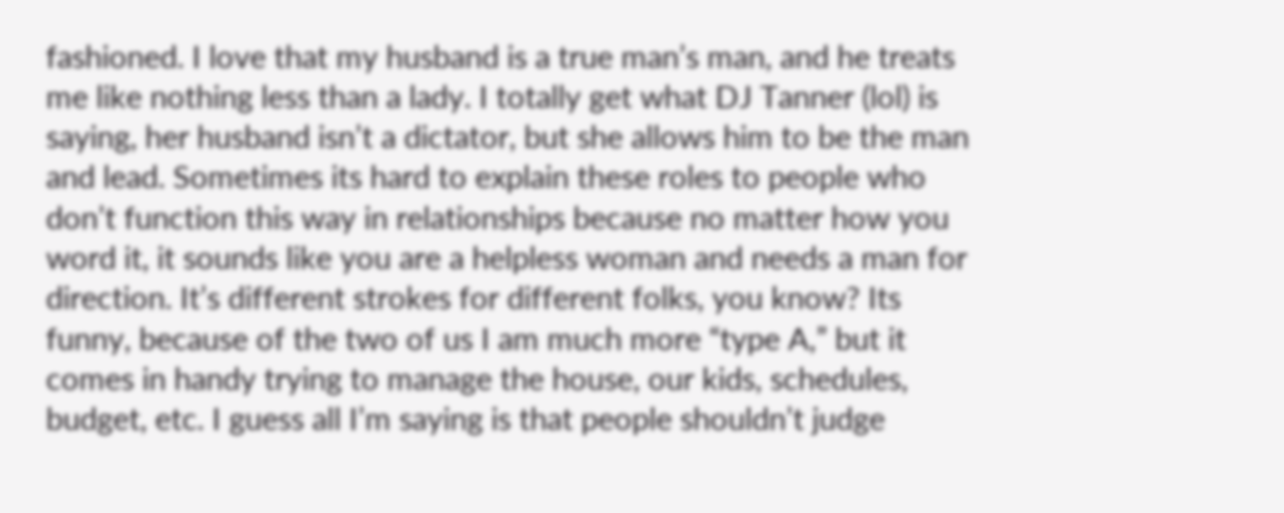fashioned. I love that my husband is a true man’s man, and he treats me like nothing less than a lady. I totally get what DJ Tanner (lol) is saying, her husband isn’t a dictator, but she allows him to be the man and lead. Sometimes its hard to explain these roles to people who don’t function this way in relationships because no matter how you word it, it sounds like you are a helpless woman and needs a man for direction. It’s different strokes for different folks, you know? Its funny, because of the two of us I am much more “type A,” but it comes in handy trying to manage the house, our kids, schedules, budget, etc. I guess all I’m saying is that people shouldn’t judge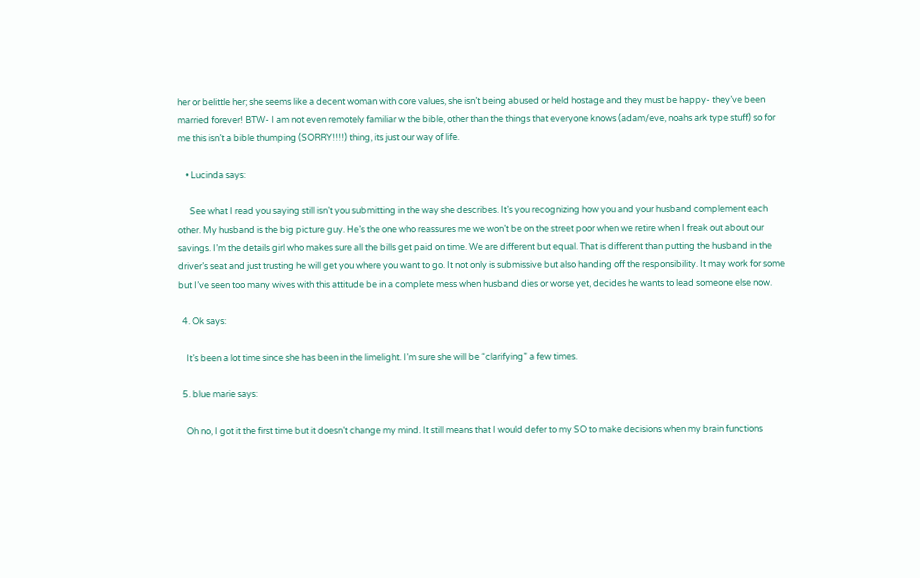her or belittle her; she seems like a decent woman with core values, she isn’t being abused or held hostage and they must be happy- they’ve been married forever! BTW- I am not even remotely familiar w the bible, other than the things that everyone knows (adam/eve, noahs ark type stuff) so for me this isn’t a bible thumping (SORRY!!!!) thing, its just our way of life.

    • Lucinda says:

      See what I read you saying still isn’t you submitting in the way she describes. It’s you recognizing how you and your husband complement each other. My husband is the big picture guy. He’s the one who reassures me we won’t be on the street poor when we retire when I freak out about our savings. I’m the details girl who makes sure all the bills get paid on time. We are different but equal. That is different than putting the husband in the driver’s seat and just trusting he will get you where you want to go. It not only is submissive but also handing off the responsibility. It may work for some but I’ve seen too many wives with this attitude be in a complete mess when husband dies or worse yet, decides he wants to lead someone else now.

  4. Ok says:

    It’s been a lot time since she has been in the limelight. I’m sure she will be “clarifying” a few times.

  5. blue marie says:

    Oh no, I got it the first time but it doesn’t change my mind. It still means that I would defer to my SO to make decisions when my brain functions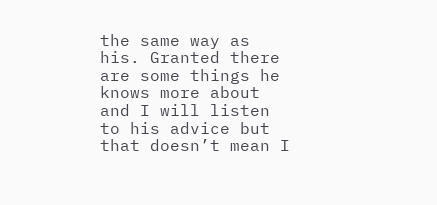the same way as his. Granted there are some things he knows more about and I will listen to his advice but that doesn’t mean I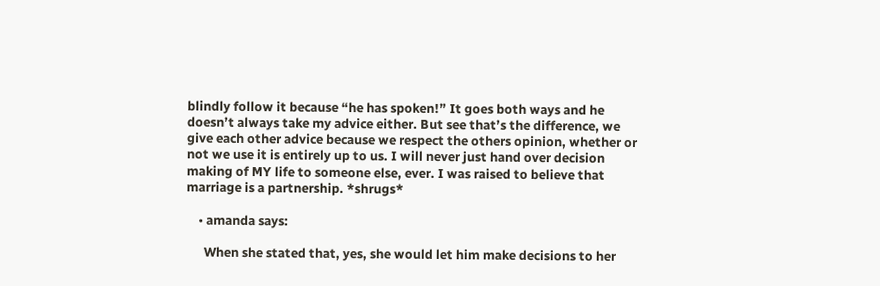blindly follow it because “he has spoken!” It goes both ways and he doesn’t always take my advice either. But see that’s the difference, we give each other advice because we respect the others opinion, whether or not we use it is entirely up to us. I will never just hand over decision making of MY life to someone else, ever. I was raised to believe that marriage is a partnership. *shrugs*

    • amanda says:

      When she stated that, yes, she would let him make decisions to her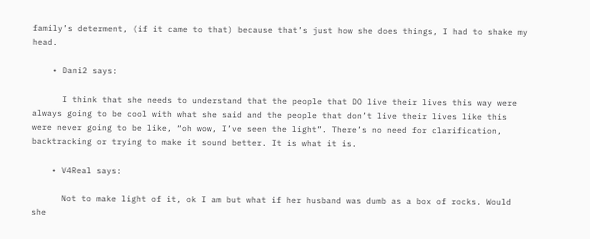family’s determent, (if it came to that) because that’s just how she does things, I had to shake my head.

    • Dani2 says:

      I think that she needs to understand that the people that DO live their lives this way were always going to be cool with what she said and the people that don’t live their lives like this were never going to be like, “oh wow, I’ve seen the light”. There’s no need for clarification, backtracking or trying to make it sound better. It is what it is.

    • V4Real says:

      Not to make light of it, ok I am but what if her husband was dumb as a box of rocks. Would she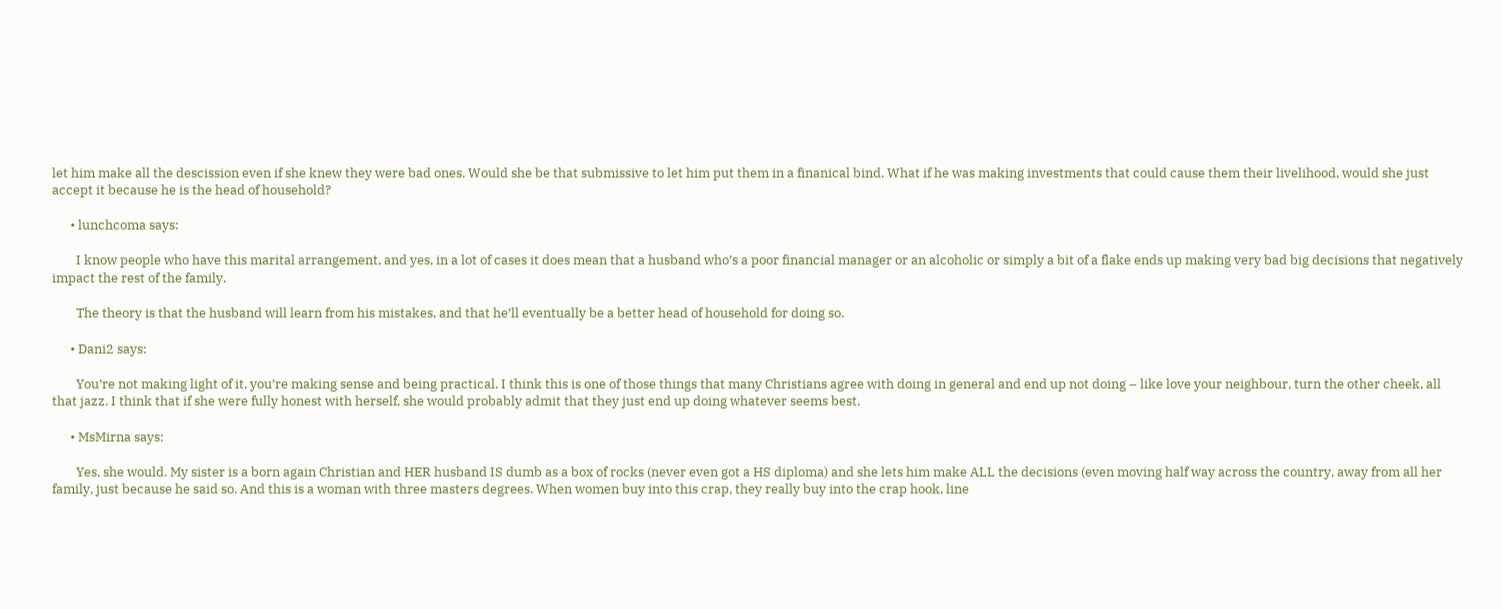let him make all the descission even if she knew they were bad ones. Would she be that submissive to let him put them in a finanical bind. What if he was making investments that could cause them their livelihood, would she just accept it because he is the head of household?

      • lunchcoma says:

        I know people who have this marital arrangement, and yes, in a lot of cases it does mean that a husband who’s a poor financial manager or an alcoholic or simply a bit of a flake ends up making very bad big decisions that negatively impact the rest of the family.

        The theory is that the husband will learn from his mistakes, and that he’ll eventually be a better head of household for doing so.

      • Dani2 says:

        You’re not making light of it, you’re making sense and being practical. I think this is one of those things that many Christians agree with doing in general and end up not doing – like love your neighbour, turn the other cheek, all that jazz. I think that if she were fully honest with herself, she would probably admit that they just end up doing whatever seems best.

      • MsMirna says:

        Yes, she would. My sister is a born again Christian and HER husband IS dumb as a box of rocks (never even got a HS diploma) and she lets him make ALL the decisions (even moving half way across the country, away from all her family, just because he said so. And this is a woman with three masters degrees. When women buy into this crap, they really buy into the crap hook, line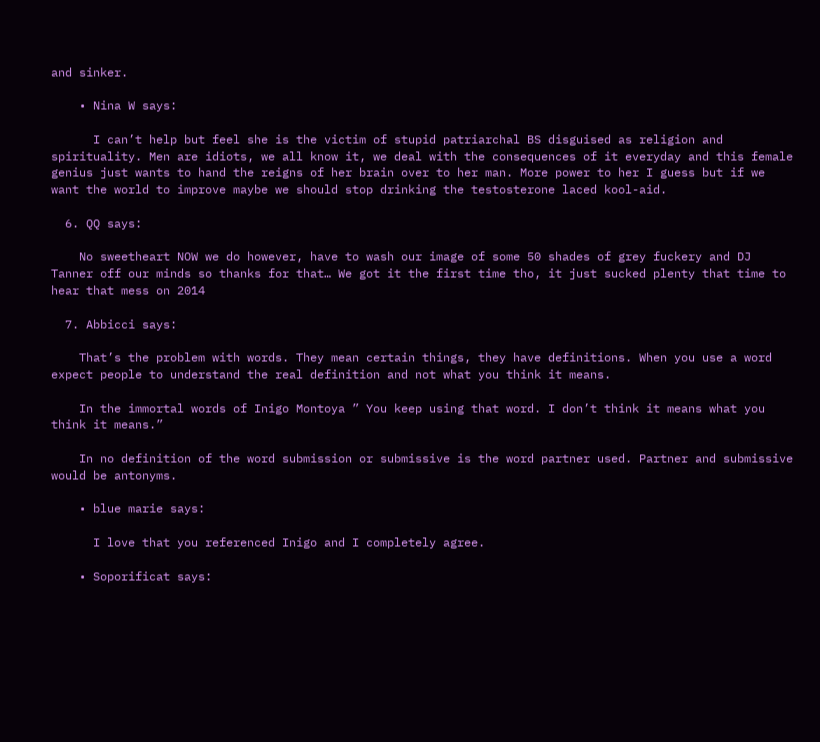and sinker.

    • Nina W says:

      I can’t help but feel she is the victim of stupid patriarchal BS disguised as religion and spirituality. Men are idiots, we all know it, we deal with the consequences of it everyday and this female genius just wants to hand the reigns of her brain over to her man. More power to her I guess but if we want the world to improve maybe we should stop drinking the testosterone laced kool-aid.

  6. QQ says:

    No sweetheart NOW we do however, have to wash our image of some 50 shades of grey fuckery and DJ Tanner off our minds so thanks for that… We got it the first time tho, it just sucked plenty that time to hear that mess on 2014

  7. Abbicci says:

    That’s the problem with words. They mean certain things, they have definitions. When you use a word expect people to understand the real definition and not what you think it means.

    In the immortal words of Inigo Montoya ” You keep using that word. I don’t think it means what you think it means.”

    In no definition of the word submission or submissive is the word partner used. Partner and submissive would be antonyms.

    • blue marie says:

      I love that you referenced Inigo and I completely agree.

    • Soporificat says: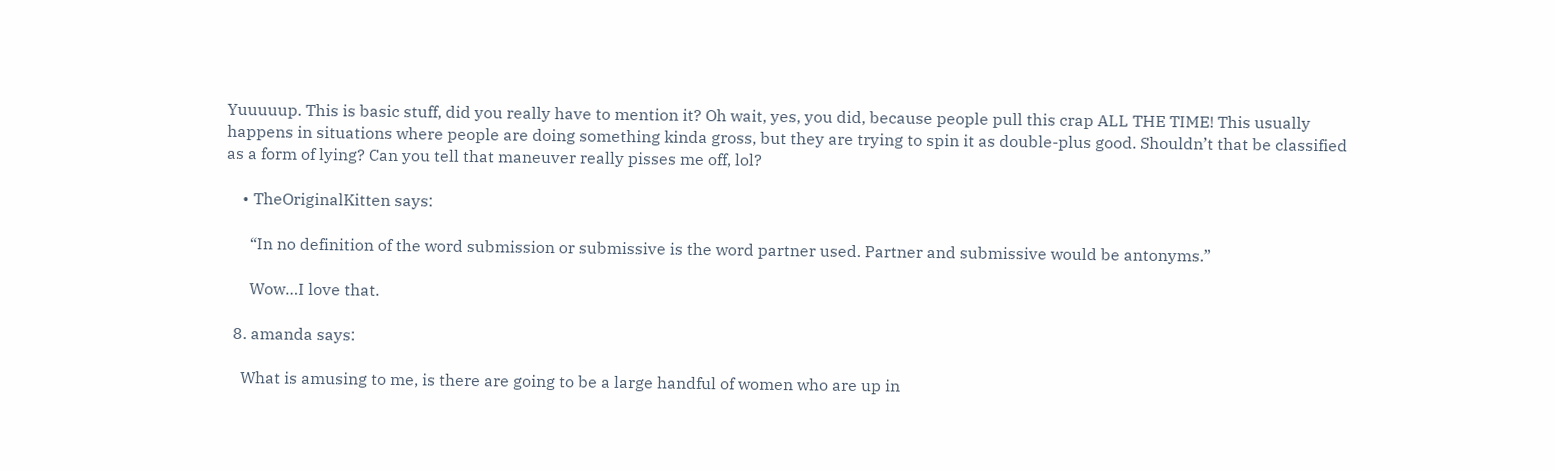Yuuuuup. This is basic stuff, did you really have to mention it? Oh wait, yes, you did, because people pull this crap ALL THE TIME! This usually happens in situations where people are doing something kinda gross, but they are trying to spin it as double-plus good. Shouldn’t that be classified as a form of lying? Can you tell that maneuver really pisses me off, lol?

    • TheOriginalKitten says:

      “In no definition of the word submission or submissive is the word partner used. Partner and submissive would be antonyms.”

      Wow…I love that.

  8. amanda says:

    What is amusing to me, is there are going to be a large handful of women who are up in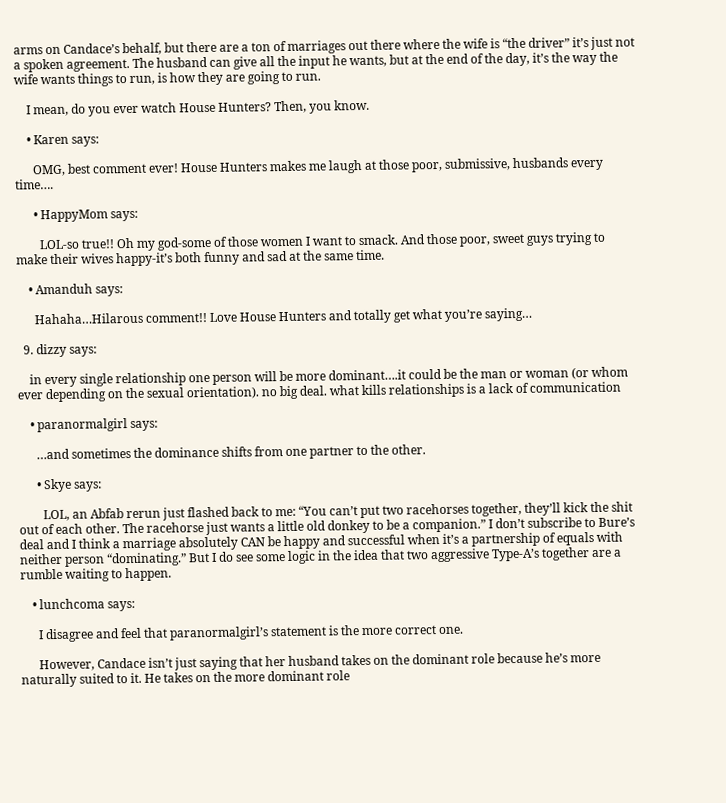arms on Candace’s behalf, but there are a ton of marriages out there where the wife is “the driver” it’s just not a spoken agreement. The husband can give all the input he wants, but at the end of the day, it’s the way the wife wants things to run, is how they are going to run.

    I mean, do you ever watch House Hunters? Then, you know.

    • Karen says:

      OMG, best comment ever! House Hunters makes me laugh at those poor, submissive, husbands every time….

      • HappyMom says:

        LOL-so true!! Oh my god-some of those women I want to smack. And those poor, sweet guys trying to make their wives happy-it’s both funny and sad at the same time.

    • Amanduh says:

      Hahaha…Hilarous comment!! Love House Hunters and totally get what you’re saying…

  9. dizzy says:

    in every single relationship one person will be more dominant….it could be the man or woman (or whom ever depending on the sexual orientation). no big deal. what kills relationships is a lack of communication

    • paranormalgirl says:

      …and sometimes the dominance shifts from one partner to the other.

      • Skye says:

        LOL, an Abfab rerun just flashed back to me: “You can’t put two racehorses together, they’ll kick the shit out of each other. The racehorse just wants a little old donkey to be a companion.” I don’t subscribe to Bure’s deal and I think a marriage absolutely CAN be happy and successful when it’s a partnership of equals with neither person “dominating.” But I do see some logic in the idea that two aggressive Type-A’s together are a rumble waiting to happen.

    • lunchcoma says:

      I disagree and feel that paranormalgirl’s statement is the more correct one.

      However, Candace isn’t just saying that her husband takes on the dominant role because he’s more naturally suited to it. He takes on the more dominant role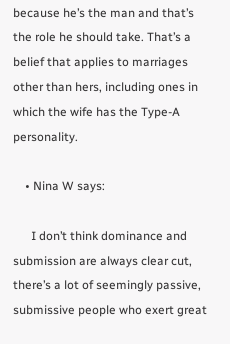because he’s the man and that’s the role he should take. That’s a belief that applies to marriages other than hers, including ones in which the wife has the Type-A personality.

    • Nina W says:

      I don’t think dominance and submission are always clear cut, there’s a lot of seemingly passive, submissive people who exert great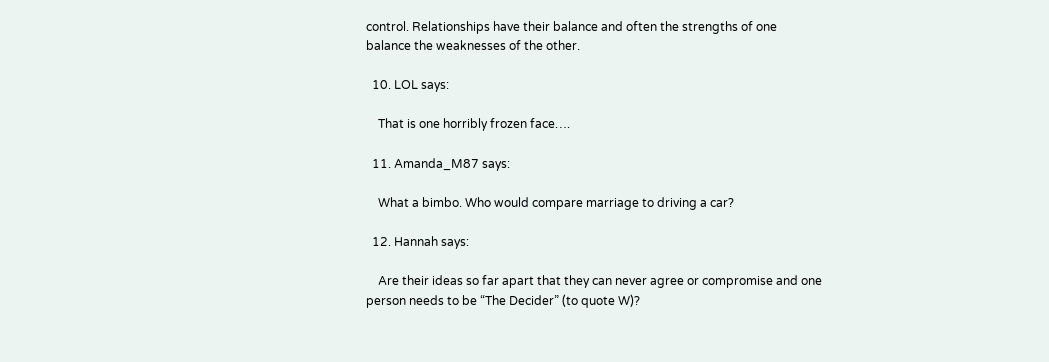control. Relationships have their balance and often the strengths of one balance the weaknesses of the other.

  10. LOL says:

    That is one horribly frozen face….

  11. Amanda_M87 says:

    What a bimbo. Who would compare marriage to driving a car?

  12. Hannah says:

    Are their ideas so far apart that they can never agree or compromise and one person needs to be “The Decider” (to quote W)?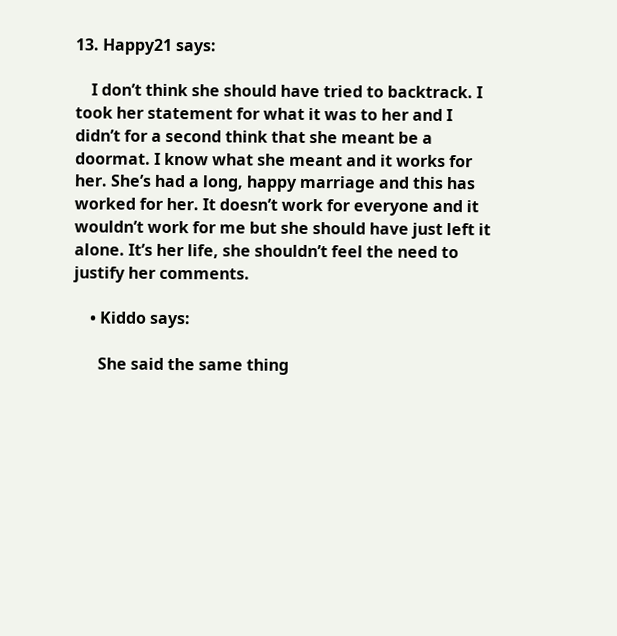13. Happy21 says:

    I don’t think she should have tried to backtrack. I took her statement for what it was to her and I didn’t for a second think that she meant be a doormat. I know what she meant and it works for her. She’s had a long, happy marriage and this has worked for her. It doesn’t work for everyone and it wouldn’t work for me but she should have just left it alone. It’s her life, she shouldn’t feel the need to justify her comments.

    • Kiddo says:

      She said the same thing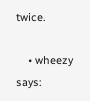twice.

    • wheezy says: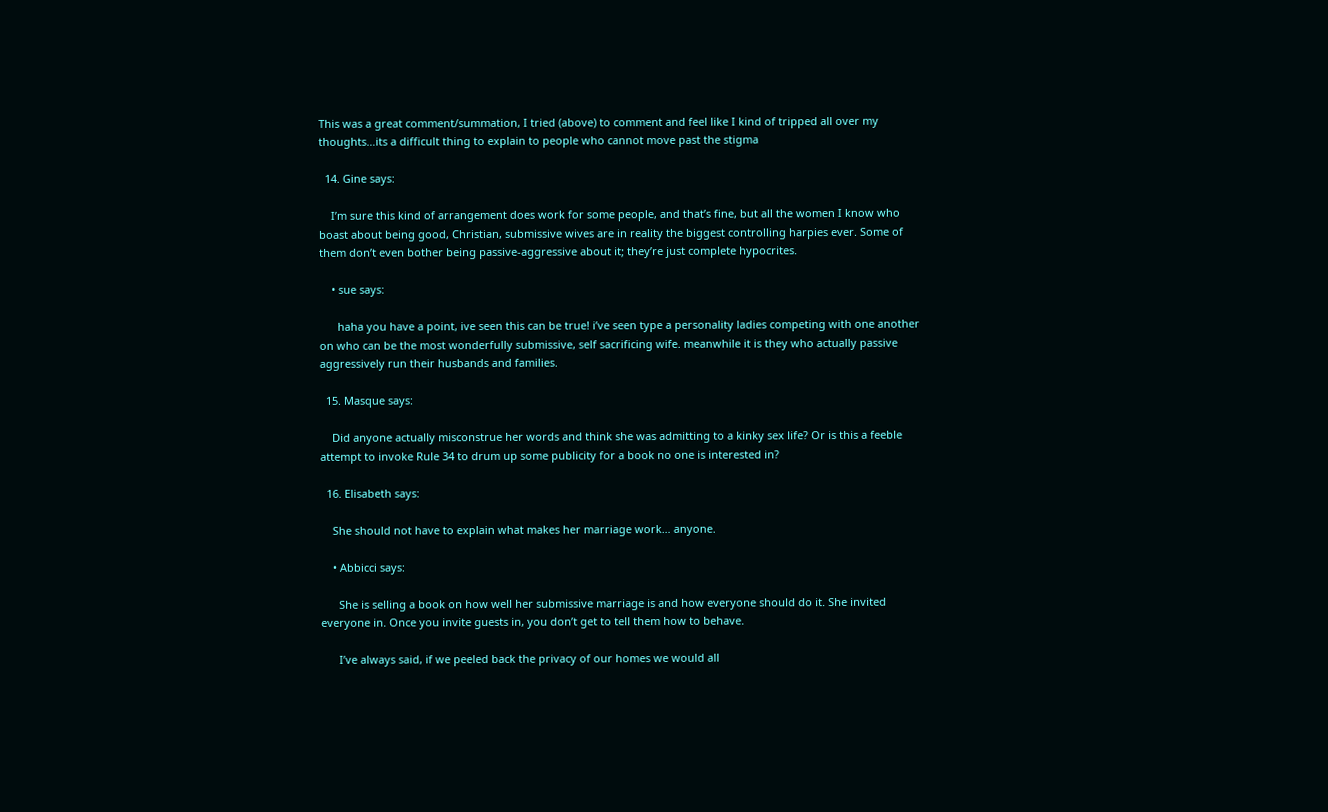This was a great comment/summation, I tried (above) to comment and feel like I kind of tripped all over my thoughts…its a difficult thing to explain to people who cannot move past the stigma

  14. Gine says:

    I’m sure this kind of arrangement does work for some people, and that’s fine, but all the women I know who boast about being good, Christian, submissive wives are in reality the biggest controlling harpies ever. Some of them don’t even bother being passive-aggressive about it; they’re just complete hypocrites.

    • sue says:

      haha you have a point, ive seen this can be true! i’ve seen type a personality ladies competing with one another on who can be the most wonderfully submissive, self sacrificing wife. meanwhile it is they who actually passive aggressively run their husbands and families.

  15. Masque says:

    Did anyone actually misconstrue her words and think she was admitting to a kinky sex life? Or is this a feeble attempt to invoke Rule 34 to drum up some publicity for a book no one is interested in?

  16. Elisabeth says:

    She should not have to explain what makes her marriage work… anyone.

    • Abbicci says:

      She is selling a book on how well her submissive marriage is and how everyone should do it. She invited everyone in. Once you invite guests in, you don’t get to tell them how to behave.

      I’ve always said, if we peeled back the privacy of our homes we would all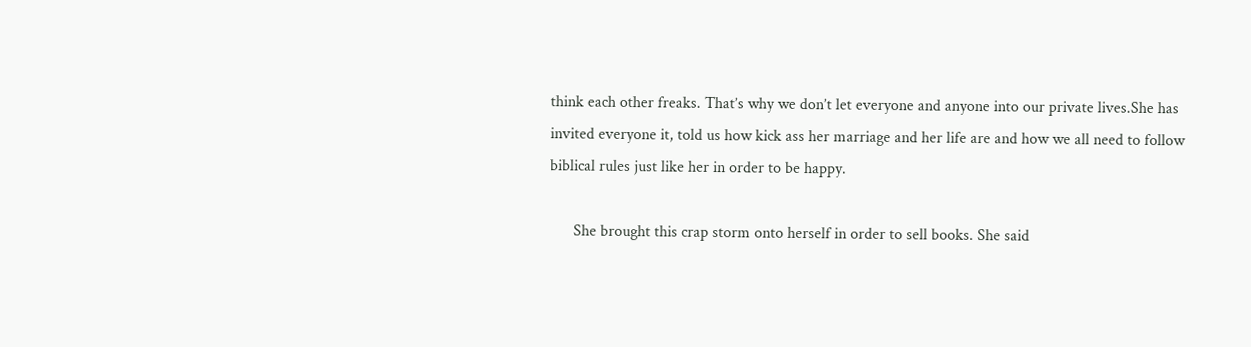think each other freaks. That’s why we don’t let everyone and anyone into our private lives.She has invited everyone it, told us how kick ass her marriage and her life are and how we all need to follow biblical rules just like her in order to be happy.

      She brought this crap storm onto herself in order to sell books. She said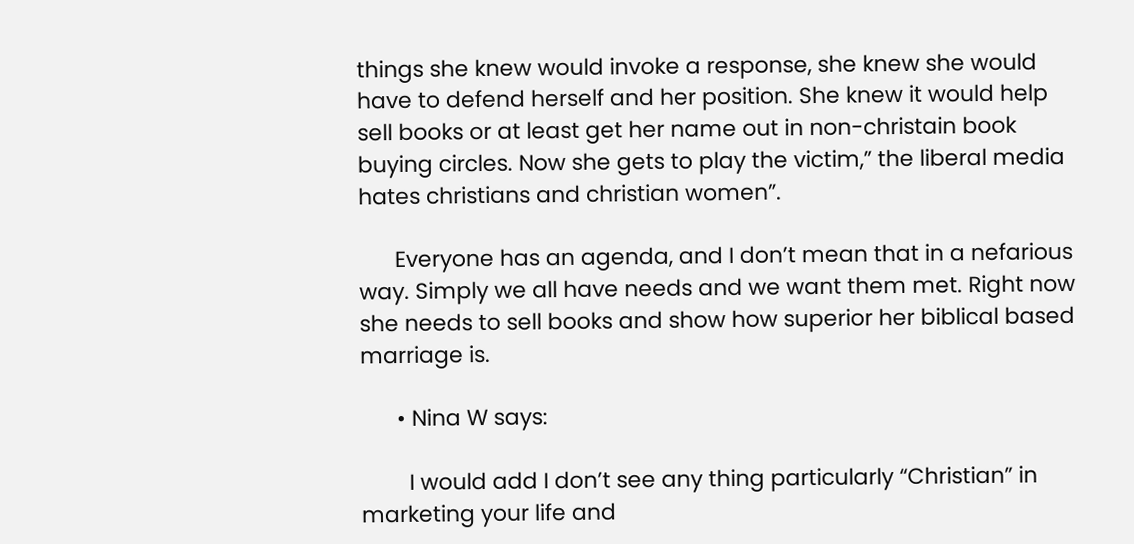things she knew would invoke a response, she knew she would have to defend herself and her position. She knew it would help sell books or at least get her name out in non-christain book buying circles. Now she gets to play the victim,” the liberal media hates christians and christian women”.

      Everyone has an agenda, and I don’t mean that in a nefarious way. Simply we all have needs and we want them met. Right now she needs to sell books and show how superior her biblical based marriage is.

      • Nina W says:

        I would add I don’t see any thing particularly “Christian” in marketing your life and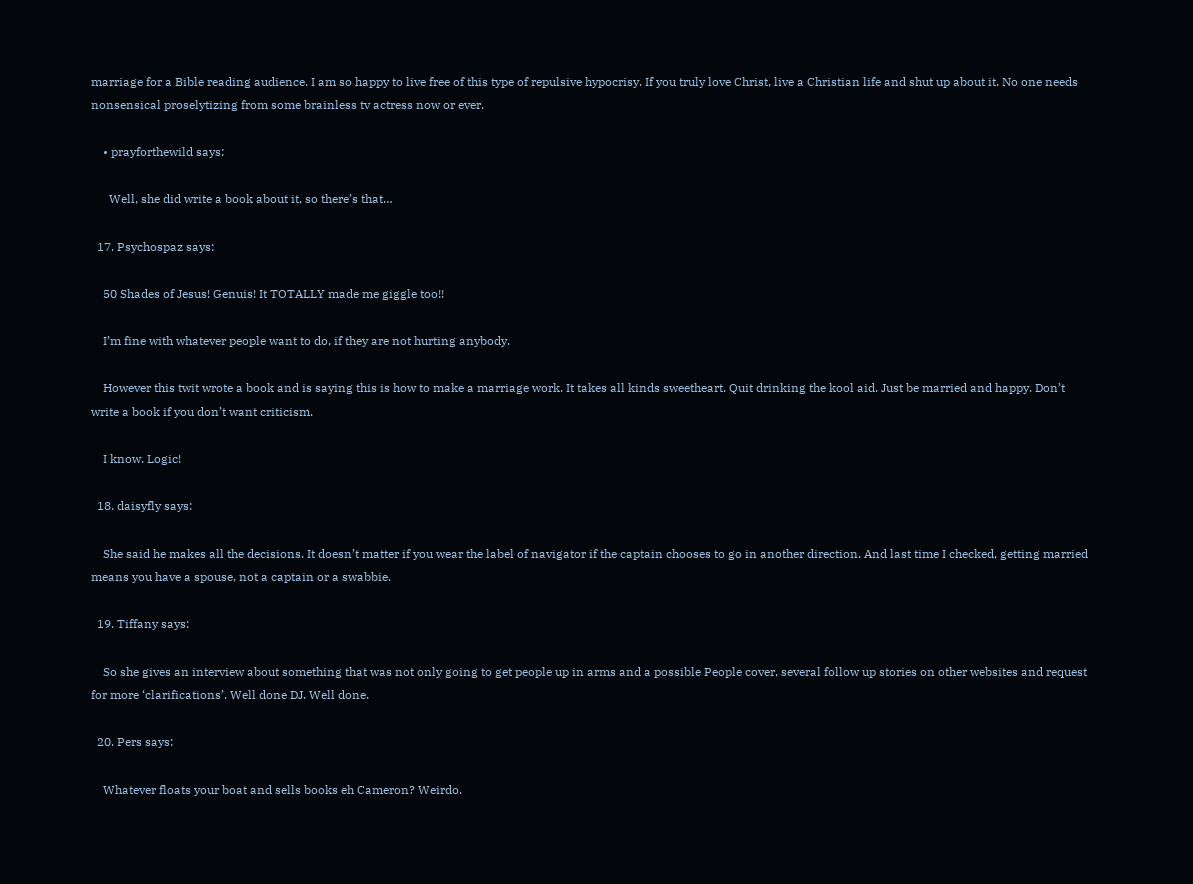marriage for a Bible reading audience. I am so happy to live free of this type of repulsive hypocrisy. If you truly love Christ, live a Christian life and shut up about it. No one needs nonsensical proselytizing from some brainless tv actress now or ever.

    • prayforthewild says:

      Well, she did write a book about it, so there’s that…

  17. Psychospaz says:

    50 Shades of Jesus! Genuis! It TOTALLY made me giggle too!!

    I’m fine with whatever people want to do, if they are not hurting anybody.

    However this twit wrote a book and is saying this is how to make a marriage work. It takes all kinds sweetheart. Quit drinking the kool aid. Just be married and happy. Don’t write a book if you don’t want criticism.

    I know. Logic!

  18. daisyfly says:

    She said he makes all the decisions. It doesn’t matter if you wear the label of navigator if the captain chooses to go in another direction. And last time I checked, getting married means you have a spouse, not a captain or a swabbie.

  19. Tiffany says:

    So she gives an interview about something that was not only going to get people up in arms and a possible People cover, several follow up stories on other websites and request for more ‘clarifications’. Well done DJ. Well done.

  20. Pers says:

    Whatever floats your boat and sells books eh Cameron? Weirdo.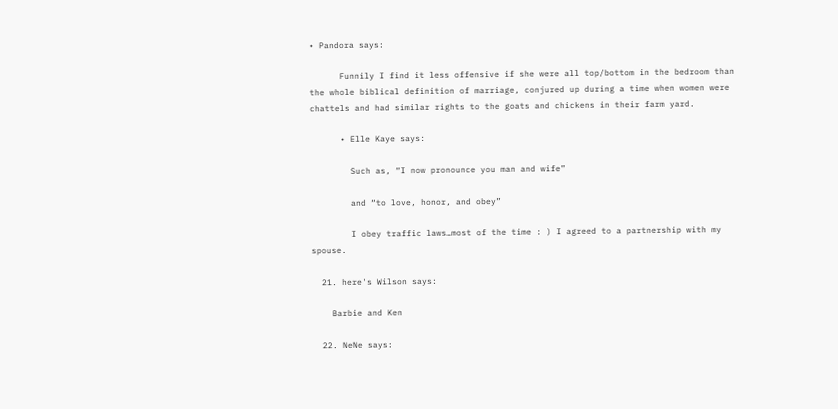• Pandora says:

      Funnily I find it less offensive if she were all top/bottom in the bedroom than the whole biblical definition of marriage, conjured up during a time when women were chattels and had similar rights to the goats and chickens in their farm yard.

      • Elle Kaye says:

        Such as, “I now pronounce you man and wife”

        and “to love, honor, and obey”

        I obey traffic laws…most of the time : ) I agreed to a partnership with my spouse.

  21. here's Wilson says:

    Barbie and Ken

  22. NeNe says: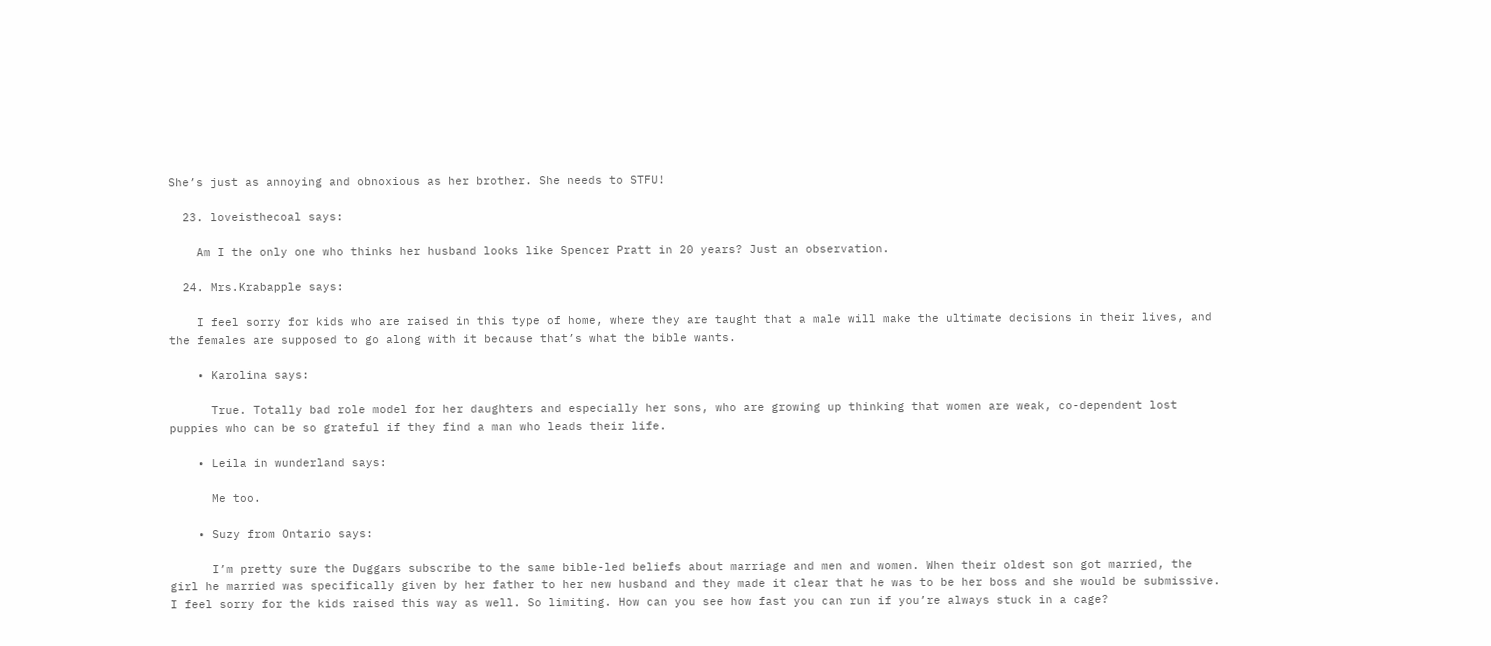She’s just as annoying and obnoxious as her brother. She needs to STFU!

  23. loveisthecoal says:

    Am I the only one who thinks her husband looks like Spencer Pratt in 20 years? Just an observation.

  24. Mrs.Krabapple says:

    I feel sorry for kids who are raised in this type of home, where they are taught that a male will make the ultimate decisions in their lives, and the females are supposed to go along with it because that’s what the bible wants.

    • Karolina says:

      True. Totally bad role model for her daughters and especially her sons, who are growing up thinking that women are weak, co-dependent lost puppies who can be so grateful if they find a man who leads their life.

    • Leila in wunderland says:

      Me too.

    • Suzy from Ontario says:

      I’m pretty sure the Duggars subscribe to the same bible-led beliefs about marriage and men and women. When their oldest son got married, the girl he married was specifically given by her father to her new husband and they made it clear that he was to be her boss and she would be submissive. I feel sorry for the kids raised this way as well. So limiting. How can you see how fast you can run if you’re always stuck in a cage?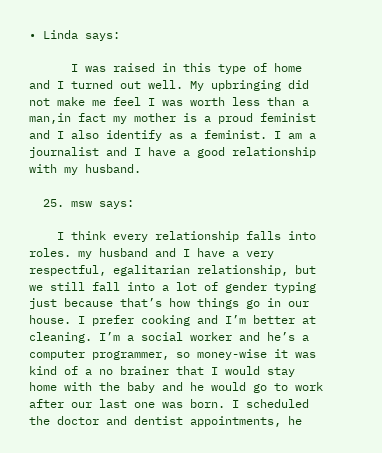• Linda says:

      I was raised in this type of home and I turned out well. My upbringing did not make me feel I was worth less than a man,in fact my mother is a proud feminist and I also identify as a feminist. I am a journalist and I have a good relationship with my husband.

  25. msw says:

    I think every relationship falls into roles. my husband and I have a very respectful, egalitarian relationship, but we still fall into a lot of gender typing just because that’s how things go in our house. I prefer cooking and I’m better at cleaning. I’m a social worker and he’s a computer programmer, so money-wise it was kind of a no brainer that I would stay home with the baby and he would go to work after our last one was born. I scheduled the doctor and dentist appointments, he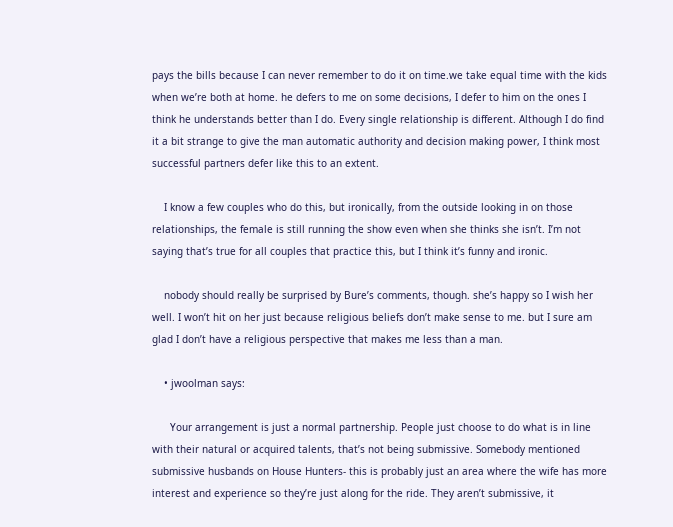pays the bills because I can never remember to do it on time.we take equal time with the kids when we’re both at home. he defers to me on some decisions, I defer to him on the ones I think he understands better than I do. Every single relationship is different. Although I do find it a bit strange to give the man automatic authority and decision making power, I think most successful partners defer like this to an extent.

    I know a few couples who do this, but ironically, from the outside looking in on those relationships, the female is still running the show even when she thinks she isn’t. I’m not saying that’s true for all couples that practice this, but I think it’s funny and ironic.

    nobody should really be surprised by Bure’s comments, though. she’s happy so I wish her well. I won’t hit on her just because religious beliefs don’t make sense to me. but I sure am glad I don’t have a religious perspective that makes me less than a man.

    • jwoolman says:

      Your arrangement is just a normal partnership. People just choose to do what is in line with their natural or acquired talents, that’s not being submissive. Somebody mentioned submissive husbands on House Hunters- this is probably just an area where the wife has more interest and experience so they’re just along for the ride. They aren’t submissive, it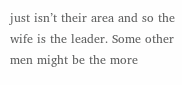just isn’t their area and so the wife is the leader. Some other men might be the more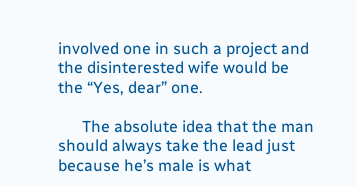involved one in such a project and the disinterested wife would be the “Yes, dear” one.

      The absolute idea that the man should always take the lead just because he’s male is what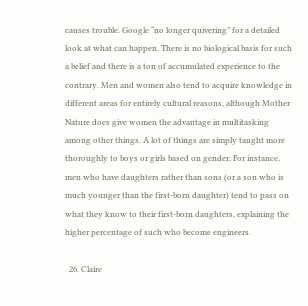causes trouble. Google “no longer quivering” for a detailed look at what can happen. There is no biological basis for such a belief and there is a ton of accumulated experience to the contrary. Men and women also tend to acquire knowledge in different areas for entirely cultural reasons, although Mother Nature does give women the advantage in multitasking among other things. A lot of things are simply taught more thoroughly to boys or girls based on gender. For instance, men who have daughters rather than sons (or a son who is much younger than the first-born daughter) tend to pass on what they know to their first-born daughters, explaining the higher percentage of such who become engineers.

  26. Claire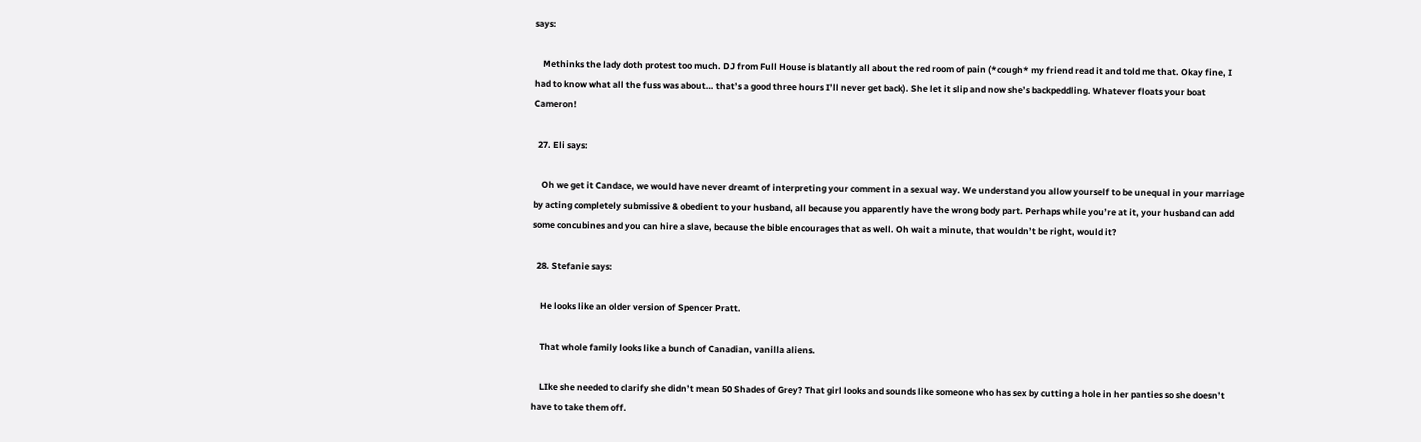says:

    Methinks the lady doth protest too much. DJ from Full House is blatantly all about the red room of pain (*cough* my friend read it and told me that. Okay fine, I had to know what all the fuss was about… that’s a good three hours I’ll never get back). She let it slip and now she’s backpeddling. Whatever floats your boat Cameron!

  27. Eli says:

    Oh we get it Candace, we would have never dreamt of interpreting your comment in a sexual way. We understand you allow yourself to be unequal in your marriage by acting completely submissive & obedient to your husband, all because you apparently have the wrong body part. Perhaps while you’re at it, your husband can add some concubines and you can hire a slave, because the bible encourages that as well. Oh wait a minute, that wouldn’t be right, would it?

  28. Stefanie says:

    He looks like an older version of Spencer Pratt.

    That whole family looks like a bunch of Canadian, vanilla aliens.

    LIke she needed to clarify she didn’t mean 50 Shades of Grey? That girl looks and sounds like someone who has sex by cutting a hole in her panties so she doesn’t have to take them off.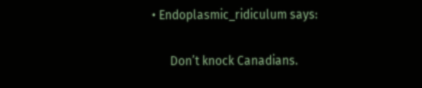• Endoplasmic_ridiculum says:

      Don’t knock Canadians.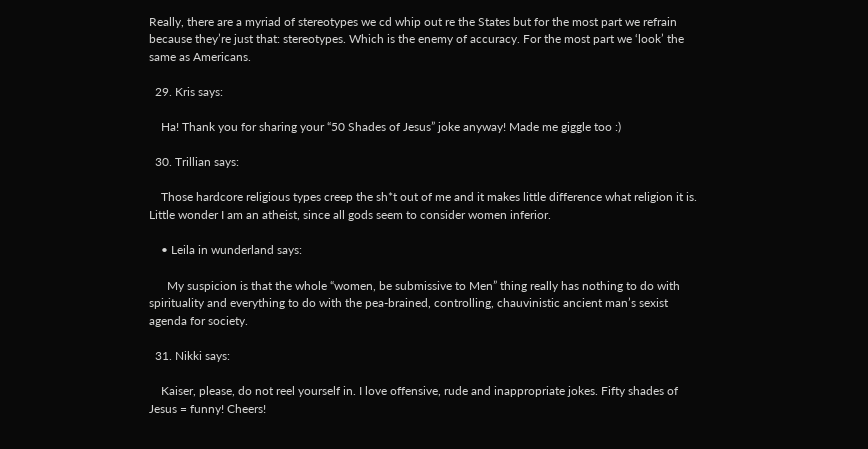Really, there are a myriad of stereotypes we cd whip out re the States but for the most part we refrain because they’re just that: stereotypes. Which is the enemy of accuracy. For the most part we ‘look’ the same as Americans.

  29. Kris says:

    Ha! Thank you for sharing your “50 Shades of Jesus” joke anyway! Made me giggle too :)

  30. Trillian says:

    Those hardcore religious types creep the sh*t out of me and it makes little difference what religion it is. Little wonder I am an atheist, since all gods seem to consider women inferior.

    • Leila in wunderland says:

      My suspicion is that the whole “women, be submissive to Men” thing really has nothing to do with spirituality and everything to do with the pea-brained, controlling, chauvinistic ancient man’s sexist agenda for society.

  31. Nikki says:

    Kaiser, please, do not reel yourself in. I love offensive, rude and inappropriate jokes. Fifty shades of Jesus = funny! Cheers!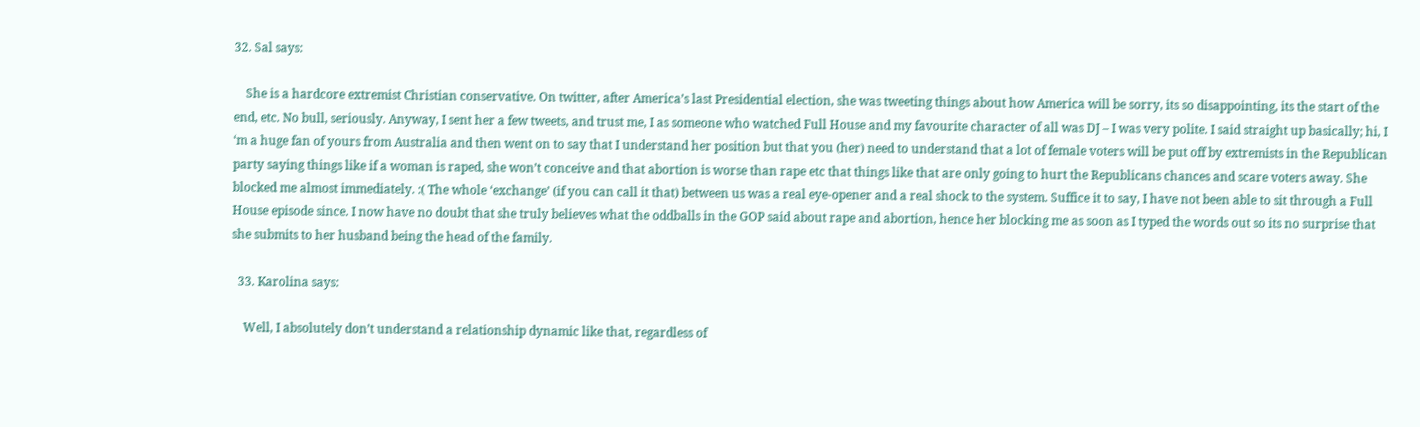32. Sal says:

    She is a hardcore extremist Christian conservative. On twitter, after America’s last Presidential election, she was tweeting things about how America will be sorry, its so disappointing, its the start of the end, etc. No bull, seriously. Anyway, I sent her a few tweets, and trust me, I as someone who watched Full House and my favourite character of all was DJ – I was very polite. I said straight up basically; hi, I ‘m a huge fan of yours from Australia and then went on to say that I understand her position but that you (her) need to understand that a lot of female voters will be put off by extremists in the Republican party saying things like if a woman is raped, she won’t conceive and that abortion is worse than rape etc that things like that are only going to hurt the Republicans chances and scare voters away. She blocked me almost immediately. :( The whole ‘exchange’ (if you can call it that) between us was a real eye-opener and a real shock to the system. Suffice it to say, I have not been able to sit through a Full House episode since. I now have no doubt that she truly believes what the oddballs in the GOP said about rape and abortion, hence her blocking me as soon as I typed the words out so its no surprise that she submits to her husband being the head of the family.

  33. Karolina says:

    Well, I absolutely don’t understand a relationship dynamic like that, regardless of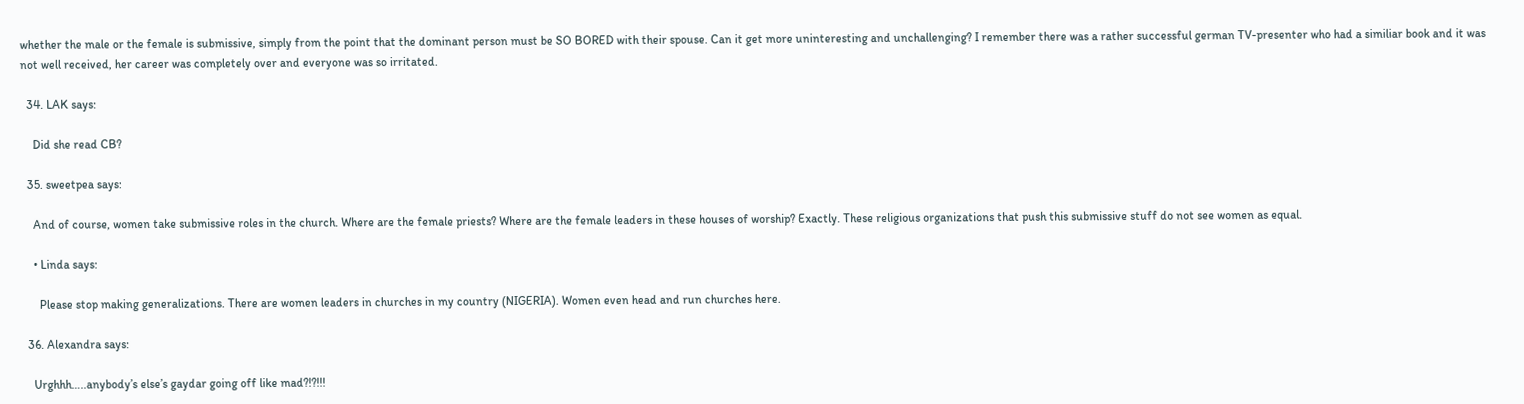whether the male or the female is submissive, simply from the point that the dominant person must be SO BORED with their spouse. Can it get more uninteresting and unchallenging? I remember there was a rather successful german TV-presenter who had a similiar book and it was not well received, her career was completely over and everyone was so irritated.

  34. LAK says:

    Did she read CB?

  35. sweetpea says:

    And of course, women take submissive roles in the church. Where are the female priests? Where are the female leaders in these houses of worship? Exactly. These religious organizations that push this submissive stuff do not see women as equal.

    • Linda says:

      Please stop making generalizations. There are women leaders in churches in my country (NIGERIA). Women even head and run churches here.

  36. Alexandra says:

    Urghhh…..anybody’s else’s gaydar going off like mad?!?!!!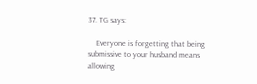37. TG says:

    Everyone is forgetting that being submissive to your husband means allowing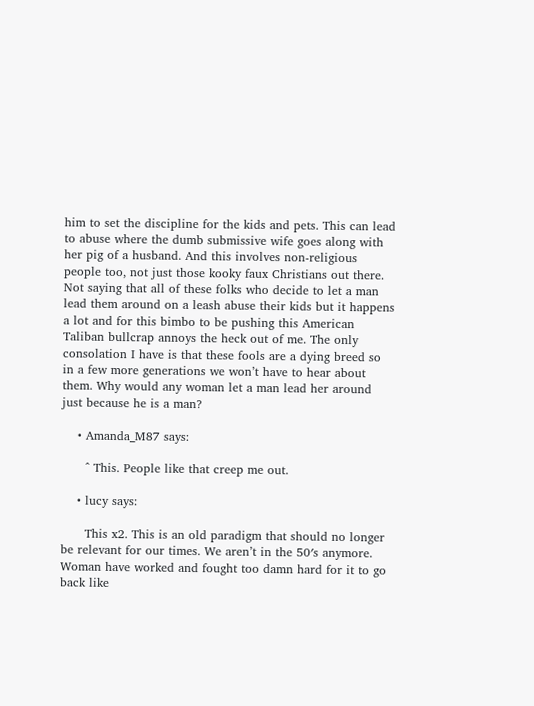him to set the discipline for the kids and pets. This can lead to abuse where the dumb submissive wife goes along with her pig of a husband. And this involves non-religious people too, not just those kooky faux Christians out there. Not saying that all of these folks who decide to let a man lead them around on a leash abuse their kids but it happens a lot and for this bimbo to be pushing this American Taliban bullcrap annoys the heck out of me. The only consolation I have is that these fools are a dying breed so in a few more generations we won’t have to hear about them. Why would any woman let a man lead her around just because he is a man?

    • Amanda_M87 says:

      ^ This. People like that creep me out.

    • lucy says:

      This x2. This is an old paradigm that should no longer be relevant for our times. We aren’t in the 50′s anymore. Woman have worked and fought too damn hard for it to go back like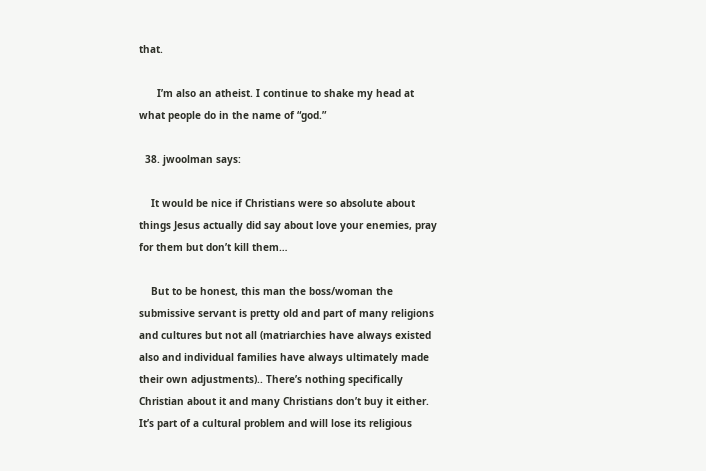that.

      I’m also an atheist. I continue to shake my head at what people do in the name of “god.”

  38. jwoolman says:

    It would be nice if Christians were so absolute about things Jesus actually did say about love your enemies, pray for them but don’t kill them…

    But to be honest, this man the boss/woman the submissive servant is pretty old and part of many religions and cultures but not all (matriarchies have always existed also and individual families have always ultimately made their own adjustments).. There’s nothing specifically Christian about it and many Christians don’t buy it either. It’s part of a cultural problem and will lose its religious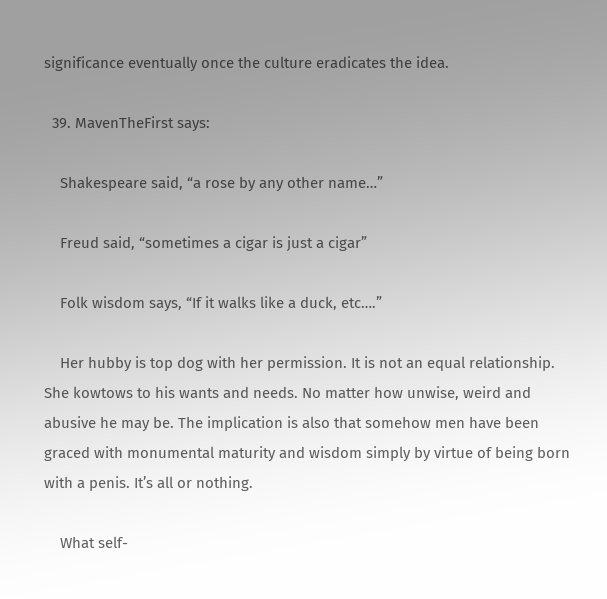significance eventually once the culture eradicates the idea.

  39. MavenTheFirst says:

    Shakespeare said, “a rose by any other name…”

    Freud said, “sometimes a cigar is just a cigar”

    Folk wisdom says, “If it walks like a duck, etc….”

    Her hubby is top dog with her permission. It is not an equal relationship. She kowtows to his wants and needs. No matter how unwise, weird and abusive he may be. The implication is also that somehow men have been graced with monumental maturity and wisdom simply by virtue of being born with a penis. It’s all or nothing.

    What self-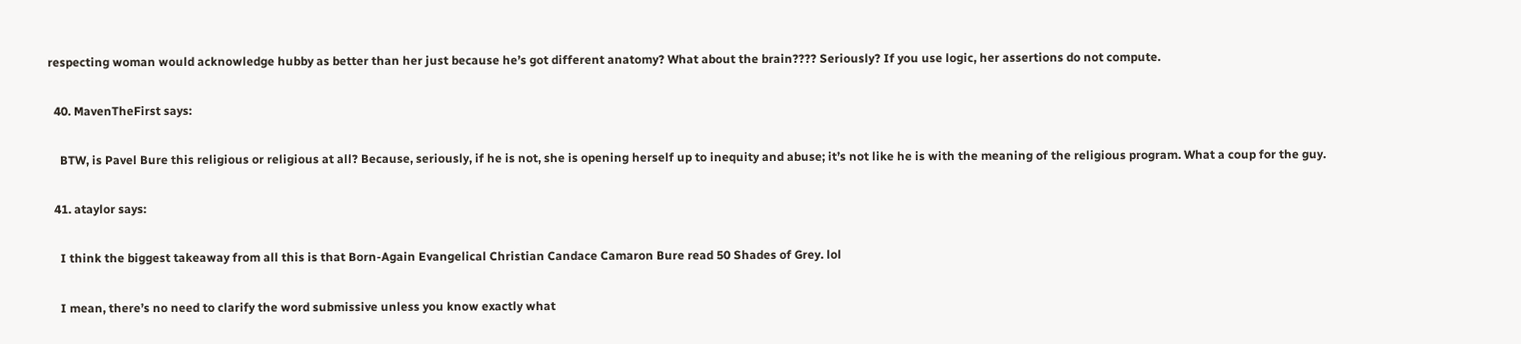respecting woman would acknowledge hubby as better than her just because he’s got different anatomy? What about the brain???? Seriously? If you use logic, her assertions do not compute.

  40. MavenTheFirst says:

    BTW, is Pavel Bure this religious or religious at all? Because, seriously, if he is not, she is opening herself up to inequity and abuse; it’s not like he is with the meaning of the religious program. What a coup for the guy.

  41. ataylor says:

    I think the biggest takeaway from all this is that Born-Again Evangelical Christian Candace Camaron Bure read 50 Shades of Grey. lol

    I mean, there’s no need to clarify the word submissive unless you know exactly what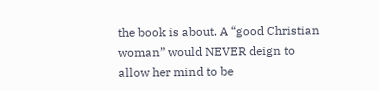the book is about. A “good Christian woman” would NEVER deign to allow her mind to be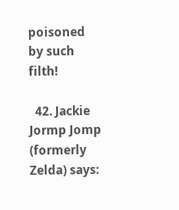poisoned by such filth!

  42. Jackie Jormp Jomp (formerly Zelda) says: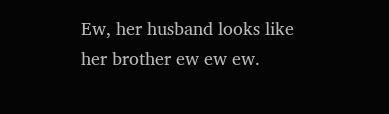Ew, her husband looks like her brother ew ew ew.